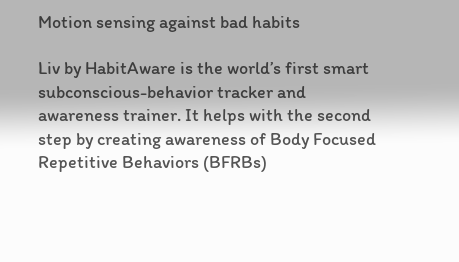Motion sensing against bad habits

Liv by HabitAware is the world’s first smart subconscious-behavior tracker and awareness trainer. It helps with the second step by creating awareness of Body Focused Repetitive Behaviors (BFRBs)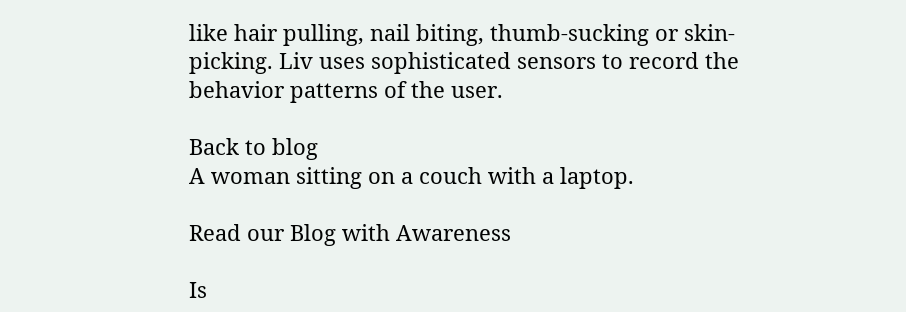like hair pulling, nail biting, thumb-sucking or skin-picking. Liv uses sophisticated sensors to record the behavior patterns of the user.

Back to blog
A woman sitting on a couch with a laptop.

Read our Blog with Awareness

Is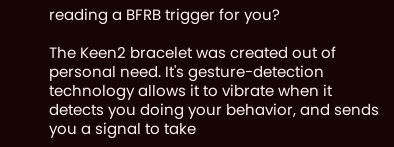reading a BFRB trigger for you?

The Keen2 bracelet was created out of personal need. It's gesture-detection technology allows it to vibrate when it detects you doing your behavior, and sends you a signal to take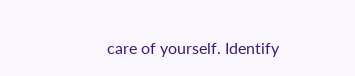care of yourself. Identify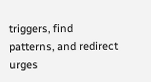triggers, find patterns, and redirect urges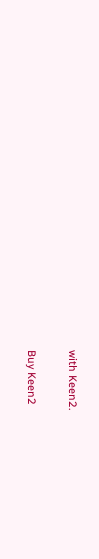with Keen2.

Buy Keen2